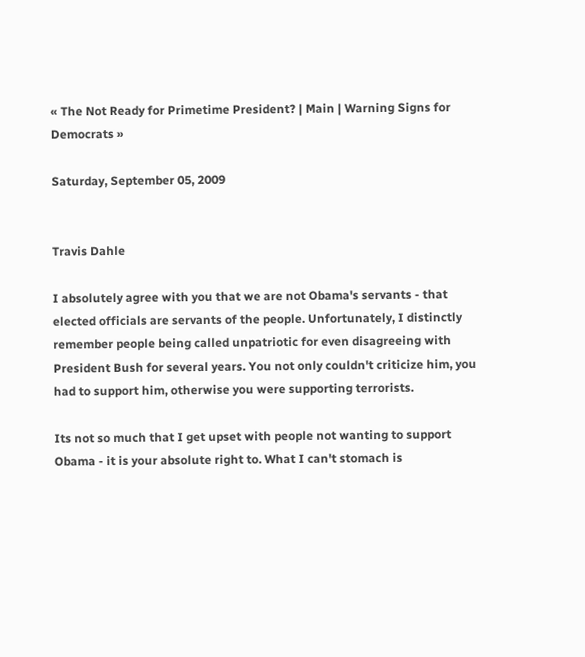« The Not Ready for Primetime President? | Main | Warning Signs for Democrats »

Saturday, September 05, 2009


Travis Dahle

I absolutely agree with you that we are not Obama's servants - that elected officials are servants of the people. Unfortunately, I distinctly remember people being called unpatriotic for even disagreeing with President Bush for several years. You not only couldn't criticize him, you had to support him, otherwise you were supporting terrorists.

Its not so much that I get upset with people not wanting to support Obama - it is your absolute right to. What I can't stomach is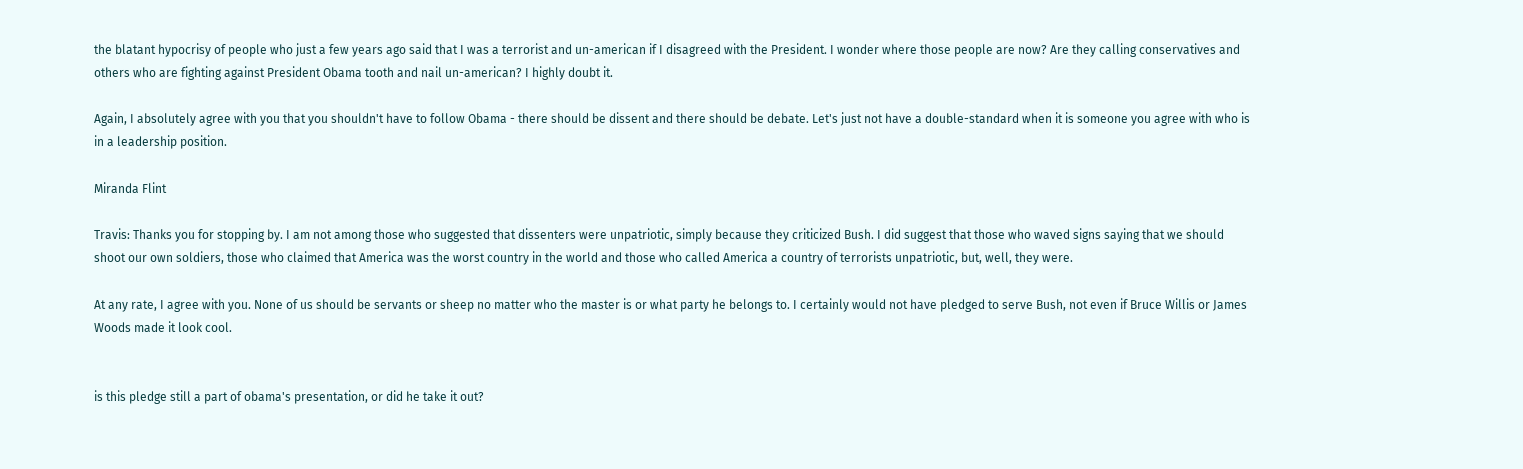the blatant hypocrisy of people who just a few years ago said that I was a terrorist and un-american if I disagreed with the President. I wonder where those people are now? Are they calling conservatives and others who are fighting against President Obama tooth and nail un-american? I highly doubt it.

Again, I absolutely agree with you that you shouldn't have to follow Obama - there should be dissent and there should be debate. Let's just not have a double-standard when it is someone you agree with who is in a leadership position.

Miranda Flint

Travis: Thanks you for stopping by. I am not among those who suggested that dissenters were unpatriotic, simply because they criticized Bush. I did suggest that those who waved signs saying that we should shoot our own soldiers, those who claimed that America was the worst country in the world and those who called America a country of terrorists unpatriotic, but, well, they were.

At any rate, I agree with you. None of us should be servants or sheep no matter who the master is or what party he belongs to. I certainly would not have pledged to serve Bush, not even if Bruce Willis or James Woods made it look cool.


is this pledge still a part of obama's presentation, or did he take it out?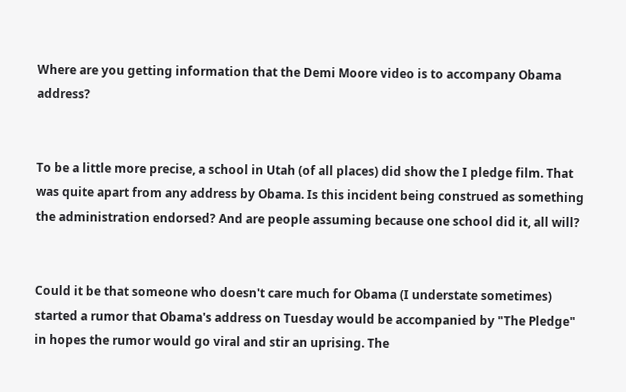Where are you getting information that the Demi Moore video is to accompany Obama address?


To be a little more precise, a school in Utah (of all places) did show the I pledge film. That was quite apart from any address by Obama. Is this incident being construed as something the administration endorsed? And are people assuming because one school did it, all will?


Could it be that someone who doesn't care much for Obama (I understate sometimes) started a rumor that Obama's address on Tuesday would be accompanied by "The Pledge" in hopes the rumor would go viral and stir an uprising. The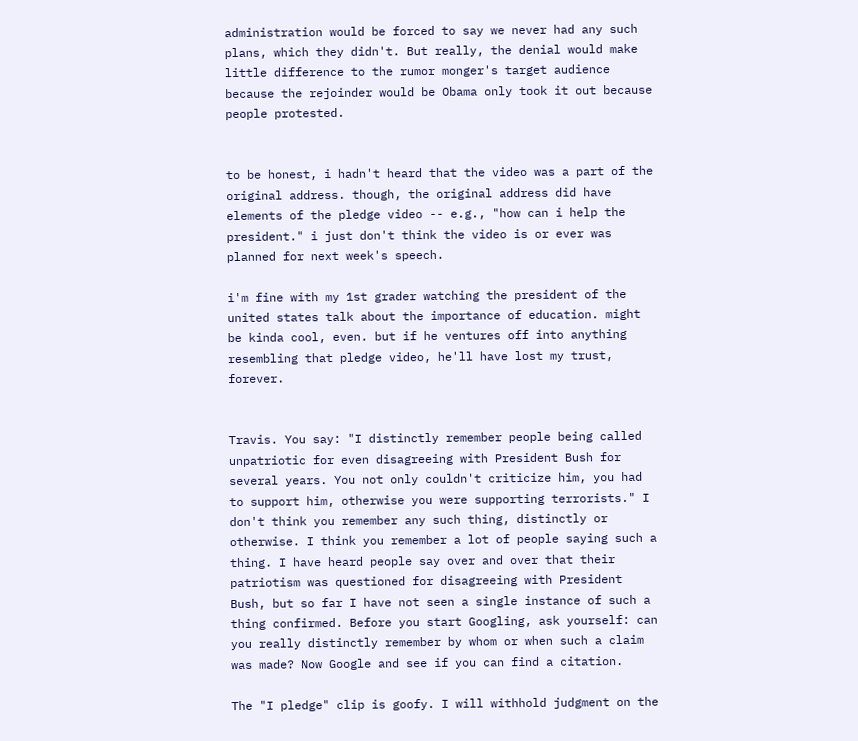administration would be forced to say we never had any such plans, which they didn't. But really, the denial would make little difference to the rumor monger's target audience because the rejoinder would be Obama only took it out because people protested.


to be honest, i hadn't heard that the video was a part of the original address. though, the original address did have elements of the pledge video -- e.g., "how can i help the president." i just don't think the video is or ever was planned for next week's speech.

i'm fine with my 1st grader watching the president of the united states talk about the importance of education. might be kinda cool, even. but if he ventures off into anything resembling that pledge video, he'll have lost my trust, forever.


Travis. You say: "I distinctly remember people being called unpatriotic for even disagreeing with President Bush for several years. You not only couldn't criticize him, you had to support him, otherwise you were supporting terrorists." I don't think you remember any such thing, distinctly or otherwise. I think you remember a lot of people saying such a thing. I have heard people say over and over that their patriotism was questioned for disagreeing with President Bush, but so far I have not seen a single instance of such a thing confirmed. Before you start Googling, ask yourself: can you really distinctly remember by whom or when such a claim was made? Now Google and see if you can find a citation.

The "I pledge" clip is goofy. I will withhold judgment on the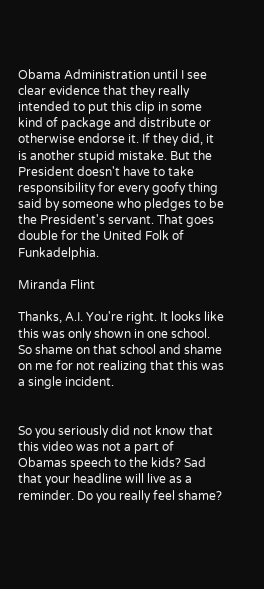Obama Administration until I see clear evidence that they really intended to put this clip in some kind of package and distribute or otherwise endorse it. If they did, it is another stupid mistake. But the President doesn't have to take responsibility for every goofy thing said by someone who pledges to be the President's servant. That goes double for the United Folk of Funkadelphia.

Miranda Flint

Thanks, A.I. You're right. It looks like this was only shown in one school. So shame on that school and shame on me for not realizing that this was a single incident.


So you seriously did not know that this video was not a part of Obamas speech to the kids? Sad that your headline will live as a reminder. Do you really feel shame?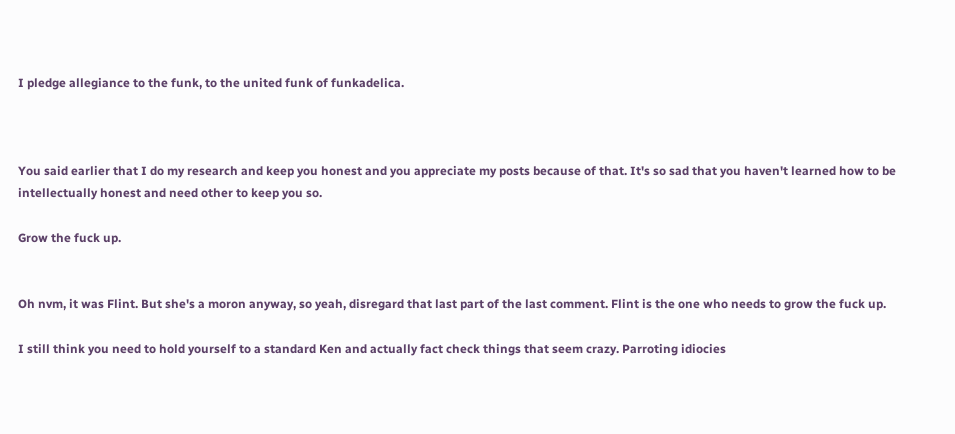I pledge allegiance to the funk, to the united funk of funkadelica.



You said earlier that I do my research and keep you honest and you appreciate my posts because of that. It's so sad that you haven't learned how to be intellectually honest and need other to keep you so.

Grow the fuck up.


Oh nvm, it was Flint. But she's a moron anyway, so yeah, disregard that last part of the last comment. Flint is the one who needs to grow the fuck up.

I still think you need to hold yourself to a standard Ken and actually fact check things that seem crazy. Parroting idiocies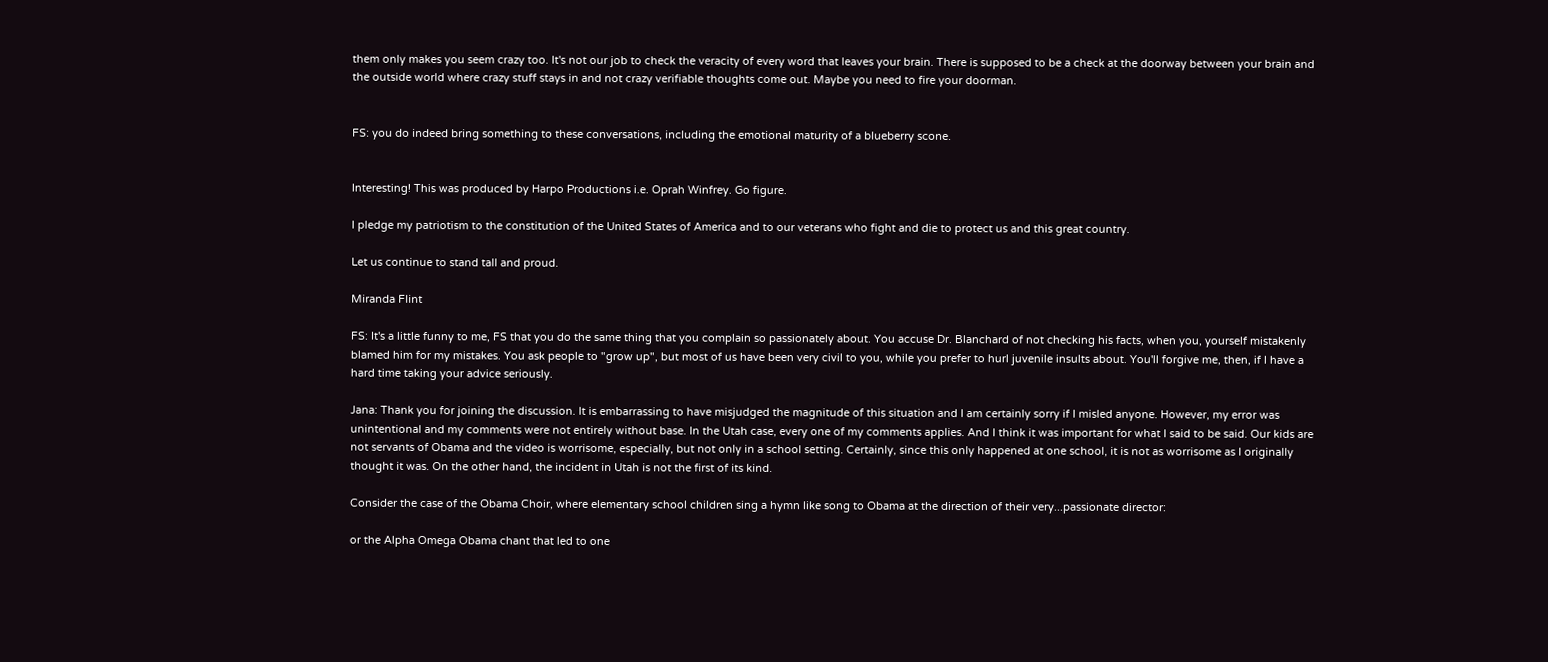them only makes you seem crazy too. It's not our job to check the veracity of every word that leaves your brain. There is supposed to be a check at the doorway between your brain and the outside world where crazy stuff stays in and not crazy verifiable thoughts come out. Maybe you need to fire your doorman.


FS: you do indeed bring something to these conversations, including the emotional maturity of a blueberry scone.


Interesting! This was produced by Harpo Productions i.e. Oprah Winfrey. Go figure.

I pledge my patriotism to the constitution of the United States of America and to our veterans who fight and die to protect us and this great country.

Let us continue to stand tall and proud.

Miranda Flint

FS: It's a little funny to me, FS that you do the same thing that you complain so passionately about. You accuse Dr. Blanchard of not checking his facts, when you, yourself mistakenly blamed him for my mistakes. You ask people to "grow up", but most of us have been very civil to you, while you prefer to hurl juvenile insults about. You'll forgive me, then, if I have a hard time taking your advice seriously.

Jana: Thank you for joining the discussion. It is embarrassing to have misjudged the magnitude of this situation and I am certainly sorry if I misled anyone. However, my error was unintentional and my comments were not entirely without base. In the Utah case, every one of my comments applies. And I think it was important for what I said to be said. Our kids are not servants of Obama and the video is worrisome, especially, but not only in a school setting. Certainly, since this only happened at one school, it is not as worrisome as I originally thought it was. On the other hand, the incident in Utah is not the first of its kind.

Consider the case of the Obama Choir, where elementary school children sing a hymn like song to Obama at the direction of their very...passionate director:

or the Alpha Omega Obama chant that led to one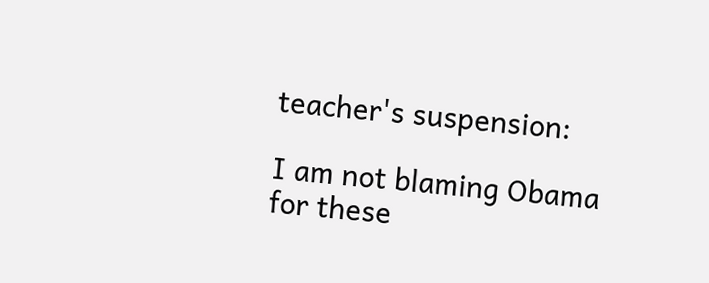teacher's suspension:

I am not blaming Obama for these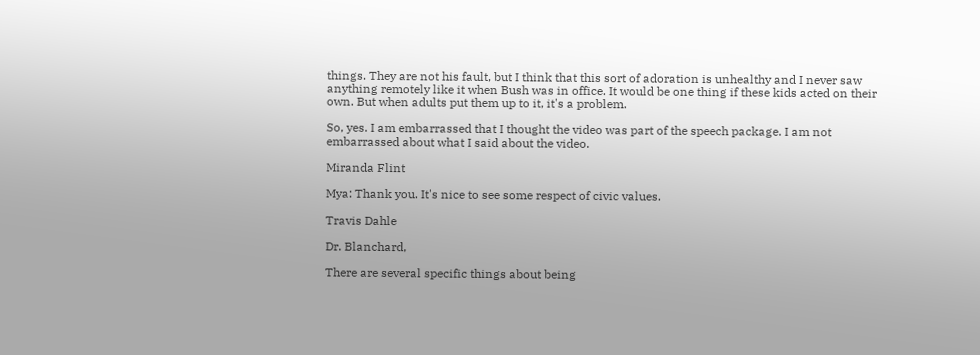things. They are not his fault, but I think that this sort of adoration is unhealthy and I never saw anything remotely like it when Bush was in office. It would be one thing if these kids acted on their own. But when adults put them up to it, it's a problem.

So, yes. I am embarrassed that I thought the video was part of the speech package. I am not embarrassed about what I said about the video.

Miranda Flint

Mya: Thank you. It's nice to see some respect of civic values.

Travis Dahle

Dr. Blanchard,

There are several specific things about being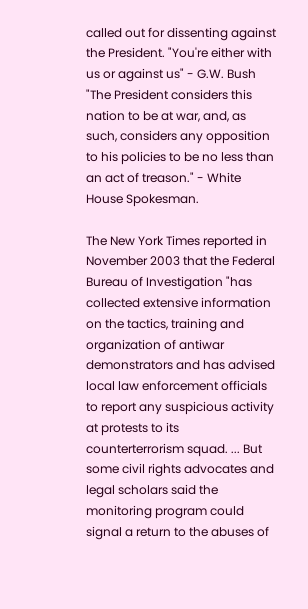called out for dissenting against the President. "You're either with us or against us" - G.W. Bush "The President considers this nation to be at war, and, as such, considers any opposition to his policies to be no less than an act of treason." - White House Spokesman.

The New York Times reported in November 2003 that the Federal Bureau of Investigation "has collected extensive information on the tactics, training and organization of antiwar demonstrators and has advised local law enforcement officials to report any suspicious activity at protests to its counterterrorism squad. ... But some civil rights advocates and legal scholars said the monitoring program could signal a return to the abuses of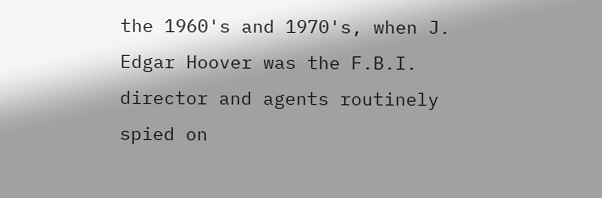the 1960's and 1970's, when J. Edgar Hoover was the F.B.I. director and agents routinely spied on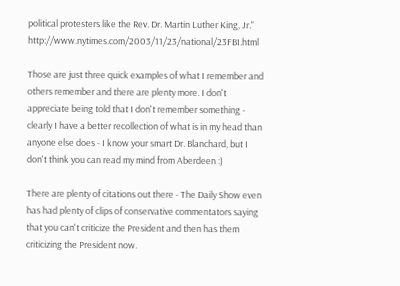political protesters like the Rev. Dr. Martin Luther King, Jr." http://www.nytimes.com/2003/11/23/national/23FBI.html

Those are just three quick examples of what I remember and others remember and there are plenty more. I don't appreciate being told that I don't remember something - clearly I have a better recollection of what is in my head than anyone else does - I know your smart Dr. Blanchard, but I don't think you can read my mind from Aberdeen :)

There are plenty of citations out there - The Daily Show even has had plenty of clips of conservative commentators saying that you can't criticize the President and then has them criticizing the President now.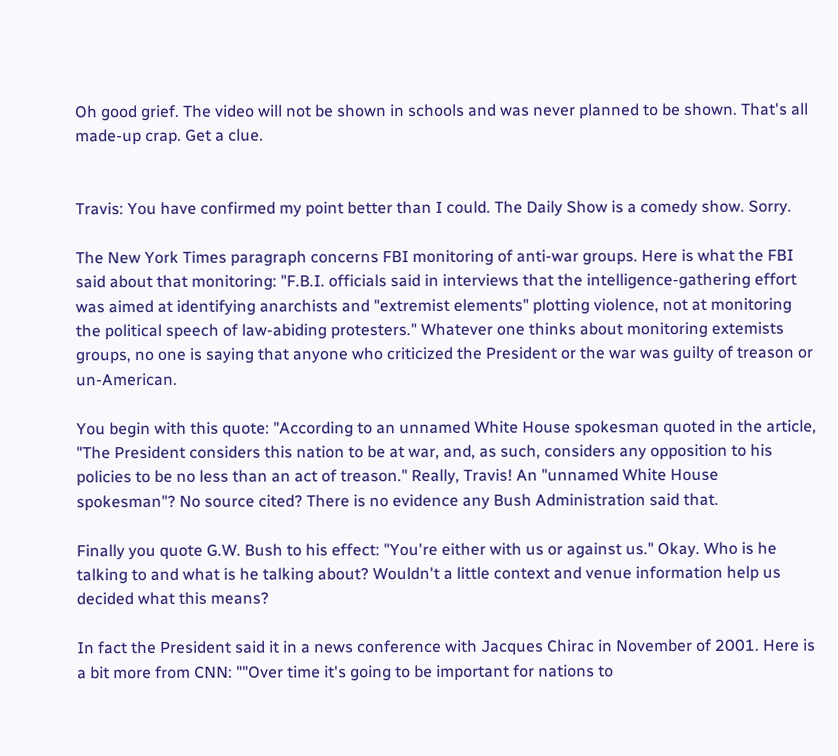Oh good grief. The video will not be shown in schools and was never planned to be shown. That's all made-up crap. Get a clue.


Travis: You have confirmed my point better than I could. The Daily Show is a comedy show. Sorry.

The New York Times paragraph concerns FBI monitoring of anti-war groups. Here is what the FBI said about that monitoring: "F.B.I. officials said in interviews that the intelligence-gathering effort was aimed at identifying anarchists and "extremist elements" plotting violence, not at monitoring the political speech of law-abiding protesters." Whatever one thinks about monitoring extemists groups, no one is saying that anyone who criticized the President or the war was guilty of treason or un-American.

You begin with this quote: "According to an unnamed White House spokesman quoted in the article, "The President considers this nation to be at war, and, as such, considers any opposition to his policies to be no less than an act of treason." Really, Travis! An "unnamed White House spokesman"? No source cited? There is no evidence any Bush Administration said that.

Finally you quote G.W. Bush to his effect: "You're either with us or against us." Okay. Who is he talking to and what is he talking about? Wouldn't a little context and venue information help us decided what this means?

In fact the President said it in a news conference with Jacques Chirac in November of 2001. Here is a bit more from CNN: ""Over time it's going to be important for nations to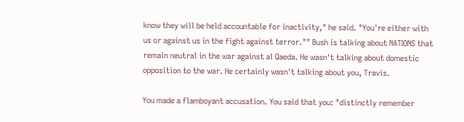know they will be held accountable for inactivity," he said. "You're either with us or against us in the fight against terror."" Bush is talking about NATIONS that remain neutral in the war against al Qaeda. He wasn't talking about domestic opposition to the war. He certainly wasn't talking about you, Travis.

You made a flamboyant accusation. You said that you: "distinctly remember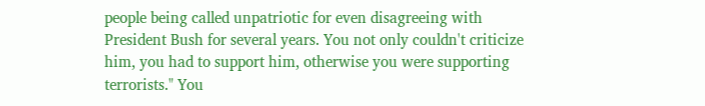people being called unpatriotic for even disagreeing with President Bush for several years. You not only couldn't criticize him, you had to support him, otherwise you were supporting terrorists." You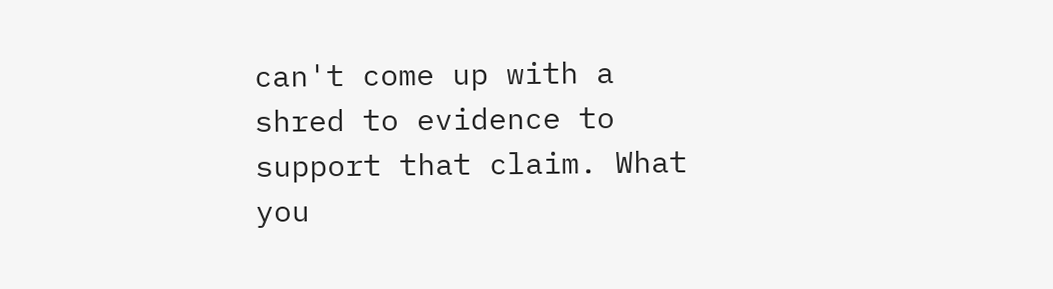can't come up with a shred to evidence to support that claim. What you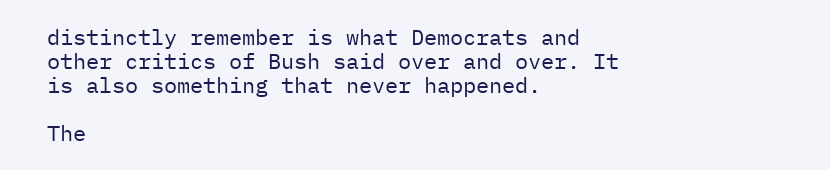distinctly remember is what Democrats and other critics of Bush said over and over. It is also something that never happened.

The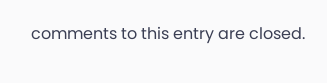comments to this entry are closed.